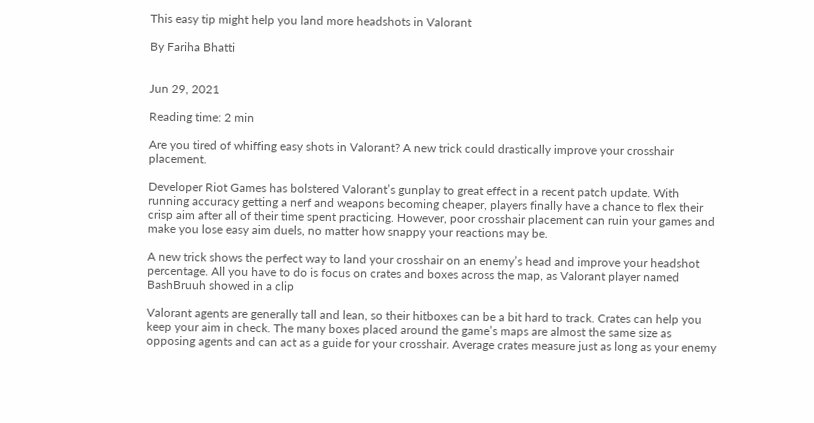This easy tip might help you land more headshots in Valorant

By Fariha Bhatti


Jun 29, 2021

Reading time: 2 min

Are you tired of whiffing easy shots in Valorant? A new trick could drastically improve your crosshair placement.

Developer Riot Games has bolstered Valorant’s gunplay to great effect in a recent patch update. With running accuracy getting a nerf and weapons becoming cheaper, players finally have a chance to flex their crisp aim after all of their time spent practicing. However, poor crosshair placement can ruin your games and make you lose easy aim duels, no matter how snappy your reactions may be.

A new trick shows the perfect way to land your crosshair on an enemy’s head and improve your headshot percentage. All you have to do is focus on crates and boxes across the map, as Valorant player named BashBruuh showed in a clip

Valorant agents are generally tall and lean, so their hitboxes can be a bit hard to track. Crates can help you keep your aim in check. The many boxes placed around the game’s maps are almost the same size as opposing agents and can act as a guide for your crosshair. Average crates measure just as long as your enemy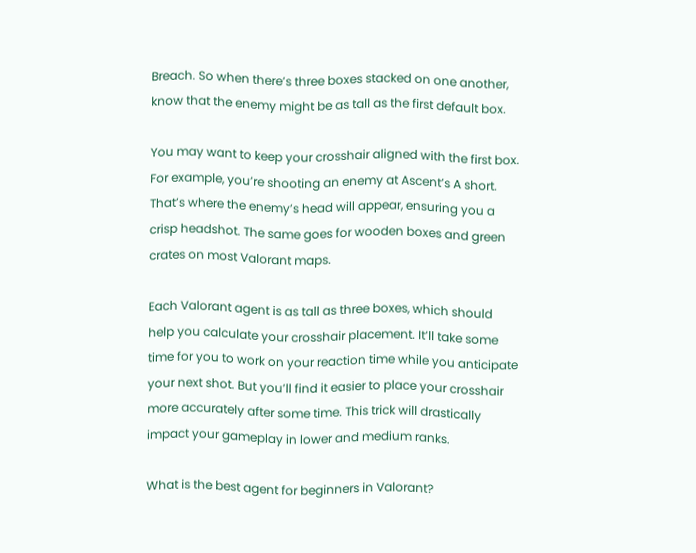Breach. So when there’s three boxes stacked on one another, know that the enemy might be as tall as the first default box.

You may want to keep your crosshair aligned with the first box. For example, you’re shooting an enemy at Ascent’s A short. That’s where the enemy’s head will appear, ensuring you a crisp headshot. The same goes for wooden boxes and green crates on most Valorant maps.

Each Valorant agent is as tall as three boxes, which should help you calculate your crosshair placement. It’ll take some time for you to work on your reaction time while you anticipate your next shot. But you’ll find it easier to place your crosshair more accurately after some time. This trick will drastically impact your gameplay in lower and medium ranks.

What is the best agent for beginners in Valorant?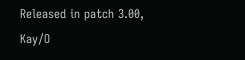Released in patch 3.00, Kay/O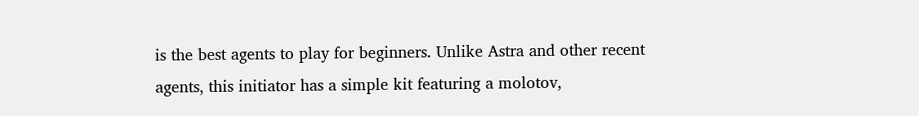is the best agents to play for beginners. Unlike Astra and other recent agents, this initiator has a simple kit featuring a molotov,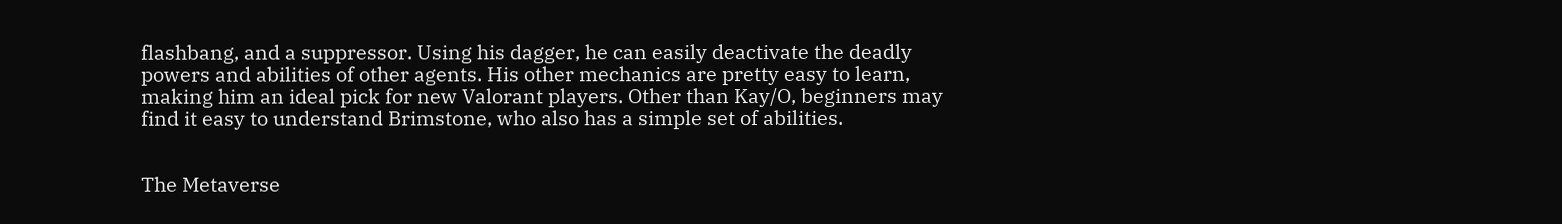flashbang, and a suppressor. Using his dagger, he can easily deactivate the deadly powers and abilities of other agents. His other mechanics are pretty easy to learn, making him an ideal pick for new Valorant players. Other than Kay/O, beginners may find it easy to understand Brimstone, who also has a simple set of abilities.


The Metaverse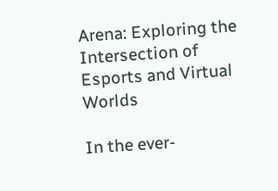Arena: Exploring the Intersection of Esports and Virtual Worlds

In the ever-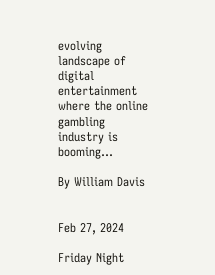evolving landscape of digital entertainment where the online gambling industry is booming...

By William Davis


Feb 27, 2024

Friday Night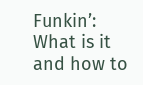Funkin’: What is it and how to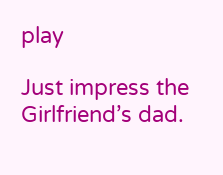play

Just impress the Girlfriend’s dad.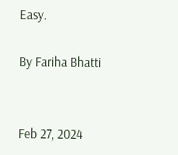Easy.

By Fariha Bhatti


Feb 27, 2024